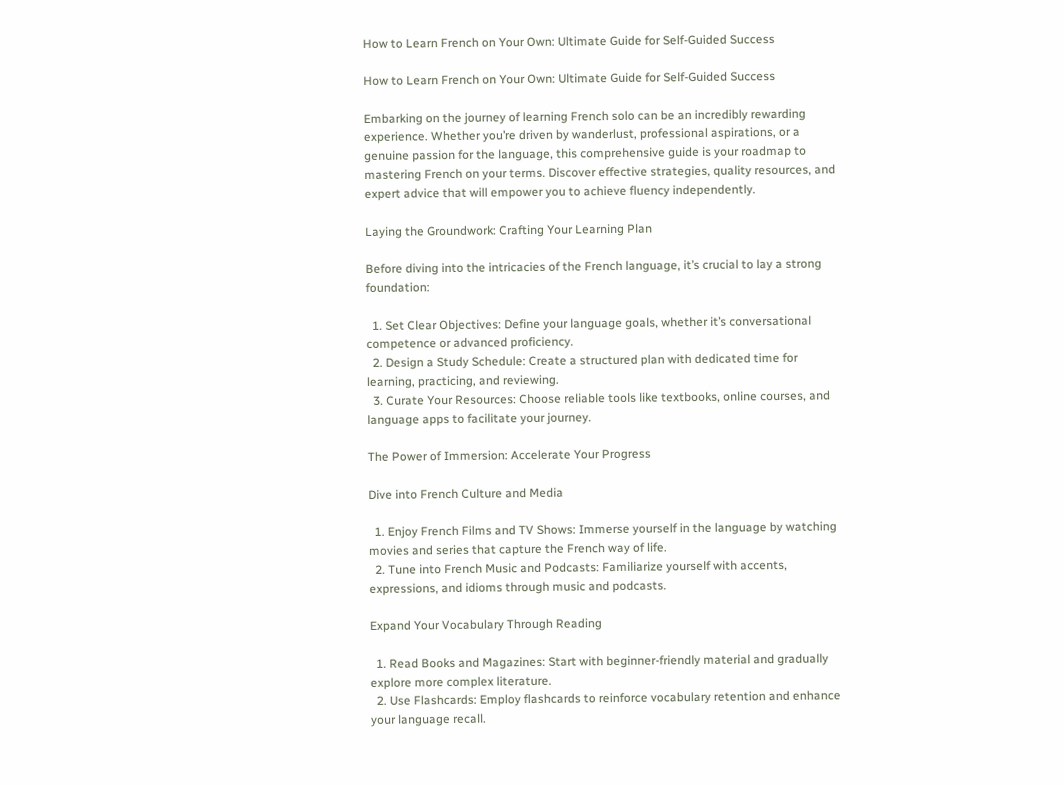How to Learn French on Your Own: Ultimate Guide for Self-Guided Success

How to Learn French on Your Own: Ultimate Guide for Self-Guided Success

Embarking on the journey of learning French solo can be an incredibly rewarding experience. Whether you’re driven by wanderlust, professional aspirations, or a genuine passion for the language, this comprehensive guide is your roadmap to mastering French on your terms. Discover effective strategies, quality resources, and expert advice that will empower you to achieve fluency independently.

Laying the Groundwork: Crafting Your Learning Plan

Before diving into the intricacies of the French language, it’s crucial to lay a strong foundation:

  1. Set Clear Objectives: Define your language goals, whether it’s conversational competence or advanced proficiency.
  2. Design a Study Schedule: Create a structured plan with dedicated time for learning, practicing, and reviewing.
  3. Curate Your Resources: Choose reliable tools like textbooks, online courses, and language apps to facilitate your journey.

The Power of Immersion: Accelerate Your Progress

Dive into French Culture and Media

  1. Enjoy French Films and TV Shows: Immerse yourself in the language by watching movies and series that capture the French way of life.
  2. Tune into French Music and Podcasts: Familiarize yourself with accents, expressions, and idioms through music and podcasts.

Expand Your Vocabulary Through Reading

  1. Read Books and Magazines: Start with beginner-friendly material and gradually explore more complex literature.
  2. Use Flashcards: Employ flashcards to reinforce vocabulary retention and enhance your language recall.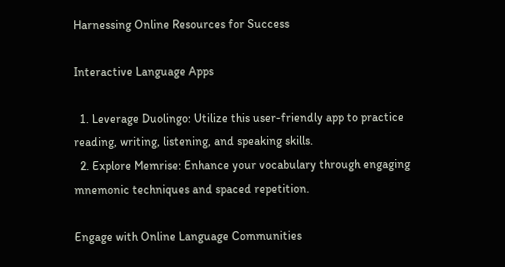Harnessing Online Resources for Success

Interactive Language Apps

  1. Leverage Duolingo: Utilize this user-friendly app to practice reading, writing, listening, and speaking skills.
  2. Explore Memrise: Enhance your vocabulary through engaging mnemonic techniques and spaced repetition.

Engage with Online Language Communities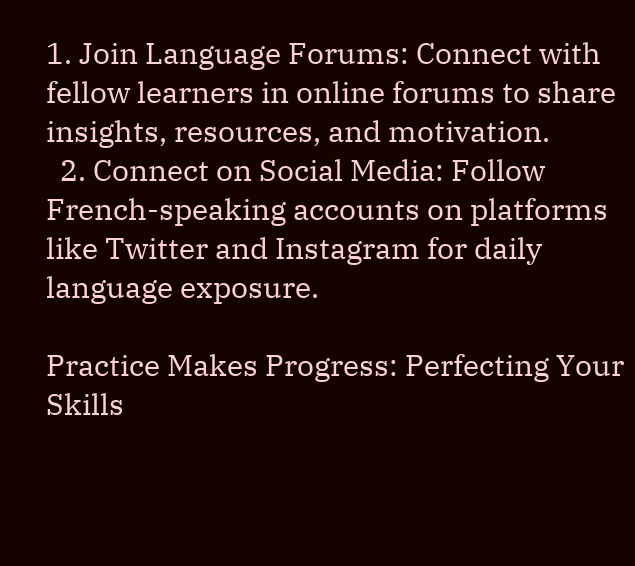1. Join Language Forums: Connect with fellow learners in online forums to share insights, resources, and motivation.
  2. Connect on Social Media: Follow French-speaking accounts on platforms like Twitter and Instagram for daily language exposure.

Practice Makes Progress: Perfecting Your Skills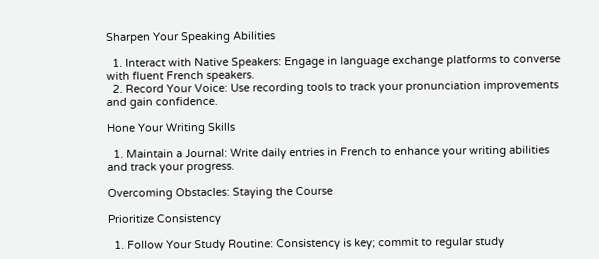Sharpen Your Speaking Abilities

  1. Interact with Native Speakers: Engage in language exchange platforms to converse with fluent French speakers.
  2. Record Your Voice: Use recording tools to track your pronunciation improvements and gain confidence.

Hone Your Writing Skills

  1. Maintain a Journal: Write daily entries in French to enhance your writing abilities and track your progress.

Overcoming Obstacles: Staying the Course

Prioritize Consistency

  1. Follow Your Study Routine: Consistency is key; commit to regular study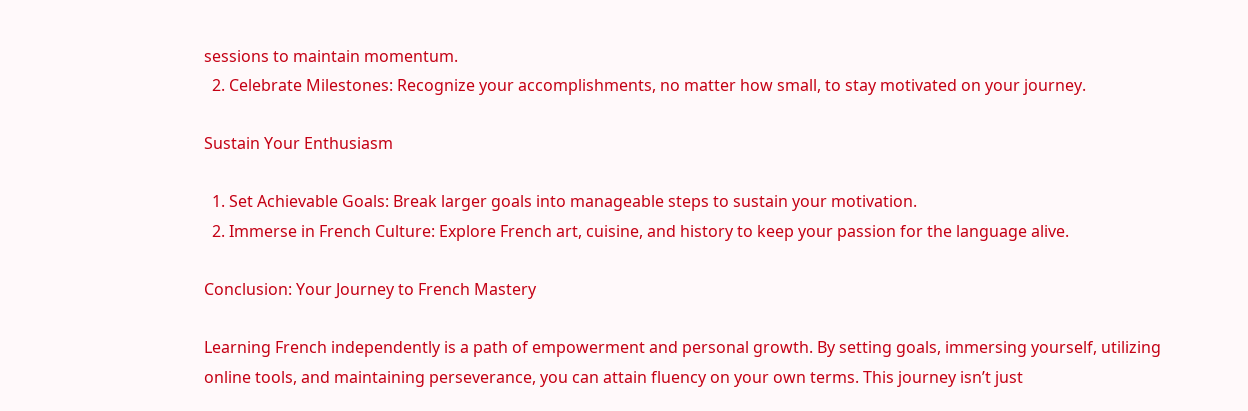sessions to maintain momentum.
  2. Celebrate Milestones: Recognize your accomplishments, no matter how small, to stay motivated on your journey.

Sustain Your Enthusiasm

  1. Set Achievable Goals: Break larger goals into manageable steps to sustain your motivation.
  2. Immerse in French Culture: Explore French art, cuisine, and history to keep your passion for the language alive.

Conclusion: Your Journey to French Mastery

Learning French independently is a path of empowerment and personal growth. By setting goals, immersing yourself, utilizing online tools, and maintaining perseverance, you can attain fluency on your own terms. This journey isn’t just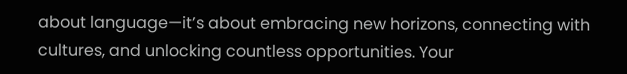about language—it’s about embracing new horizons, connecting with cultures, and unlocking countless opportunities. Your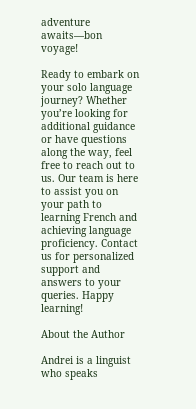adventure awaits—bon voyage!

Ready to embark on your solo language journey? Whether you’re looking for additional guidance or have questions along the way, feel free to reach out to us. Our team is here to assist you on your path to learning French and achieving language proficiency. Contact us for personalized support and answers to your queries. Happy learning!

About the Author

Andrei is a linguist who speaks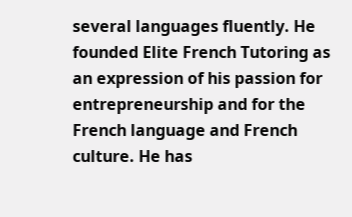several languages fluently. He founded Elite French Tutoring as an expression of his passion for entrepreneurship and for the French language and French culture. He has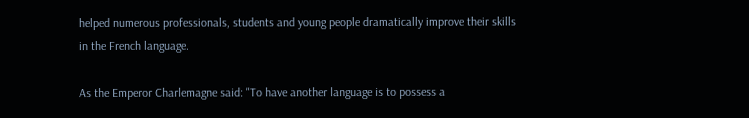helped numerous professionals, students and young people dramatically improve their skills in the French language.

As the Emperor Charlemagne said: "To have another language is to possess a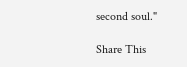second soul."

Share This